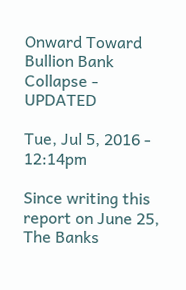Onward Toward Bullion Bank Collapse - UPDATED

Tue, Jul 5, 2016 - 12:14pm

Since writing this report on June 25, The Banks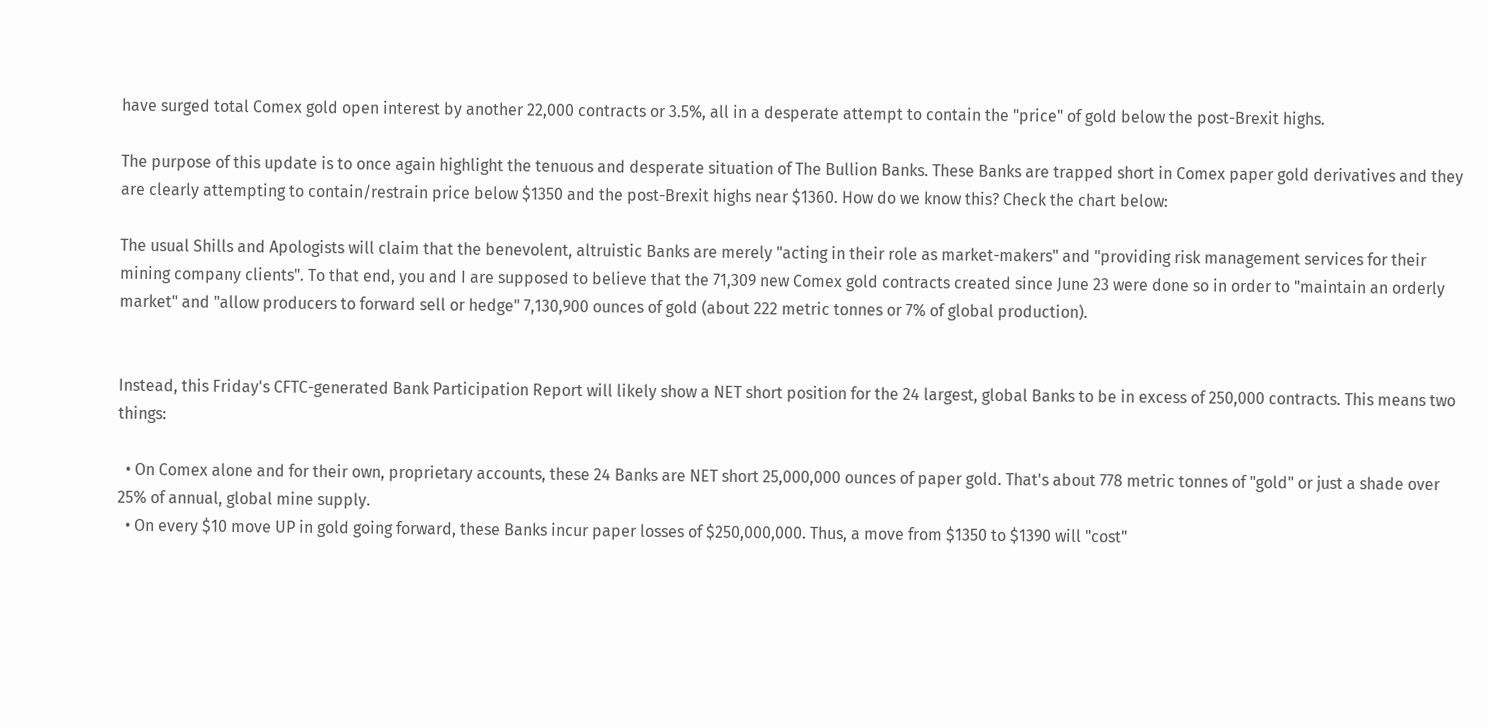have surged total Comex gold open interest by another 22,000 contracts or 3.5%, all in a desperate attempt to contain the "price" of gold below the post-Brexit highs.

The purpose of this update is to once again highlight the tenuous and desperate situation of The Bullion Banks. These Banks are trapped short in Comex paper gold derivatives and they are clearly attempting to contain/restrain price below $1350 and the post-Brexit highs near $1360. How do we know this? Check the chart below:

The usual Shills and Apologists will claim that the benevolent, altruistic Banks are merely "acting in their role as market-makers" and "providing risk management services for their mining company clients". To that end, you and I are supposed to believe that the 71,309 new Comex gold contracts created since June 23 were done so in order to "maintain an orderly market" and "allow producers to forward sell or hedge" 7,130,900 ounces of gold (about 222 metric tonnes or 7% of global production).


Instead, this Friday's CFTC-generated Bank Participation Report will likely show a NET short position for the 24 largest, global Banks to be in excess of 250,000 contracts. This means two things:

  • On Comex alone and for their own, proprietary accounts, these 24 Banks are NET short 25,000,000 ounces of paper gold. That's about 778 metric tonnes of "gold" or just a shade over 25% of annual, global mine supply.
  • On every $10 move UP in gold going forward, these Banks incur paper losses of $250,000,000. Thus, a move from $1350 to $1390 will "cost"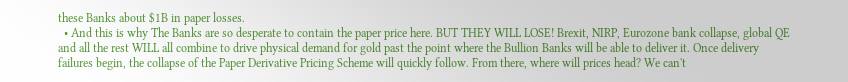these Banks about $1B in paper losses.
  • And this is why The Banks are so desperate to contain the paper price here. BUT THEY WILL LOSE! Brexit, NIRP, Eurozone bank collapse, global QE and all the rest WILL all combine to drive physical demand for gold past the point where the Bullion Banks will be able to deliver it. Once delivery failures begin, the collapse of the Paper Derivative Pricing Scheme will quickly follow. From there, where will prices head? We can't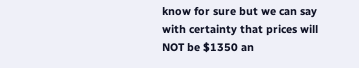know for sure but we can say with certainty that prices will NOT be $1350 an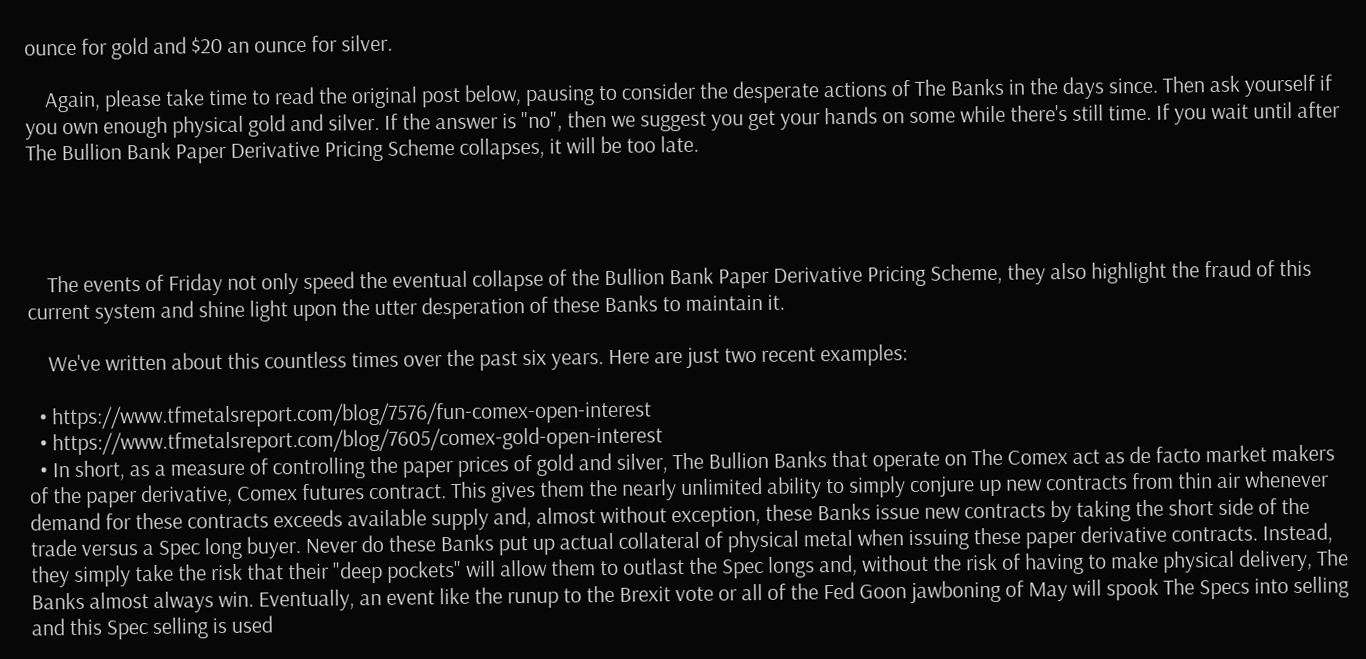ounce for gold and $20 an ounce for silver.

    Again, please take time to read the original post below, pausing to consider the desperate actions of The Banks in the days since. Then ask yourself if you own enough physical gold and silver. If the answer is "no", then we suggest you get your hands on some while there's still time. If you wait until after The Bullion Bank Paper Derivative Pricing Scheme collapses, it will be too late.




    The events of Friday not only speed the eventual collapse of the Bullion Bank Paper Derivative Pricing Scheme, they also highlight the fraud of this current system and shine light upon the utter desperation of these Banks to maintain it.

    We've written about this countless times over the past six years. Here are just two recent examples:

  • https://www.tfmetalsreport.com/blog/7576/fun-comex-open-interest
  • https://www.tfmetalsreport.com/blog/7605/comex-gold-open-interest
  • In short, as a measure of controlling the paper prices of gold and silver, The Bullion Banks that operate on The Comex act as de facto market makers of the paper derivative, Comex futures contract. This gives them the nearly unlimited ability to simply conjure up new contracts from thin air whenever demand for these contracts exceeds available supply and, almost without exception, these Banks issue new contracts by taking the short side of the trade versus a Spec long buyer. Never do these Banks put up actual collateral of physical metal when issuing these paper derivative contracts. Instead, they simply take the risk that their "deep pockets" will allow them to outlast the Spec longs and, without the risk of having to make physical delivery, The Banks almost always win. Eventually, an event like the runup to the Brexit vote or all of the Fed Goon jawboning of May will spook The Specs into selling and this Spec selling is used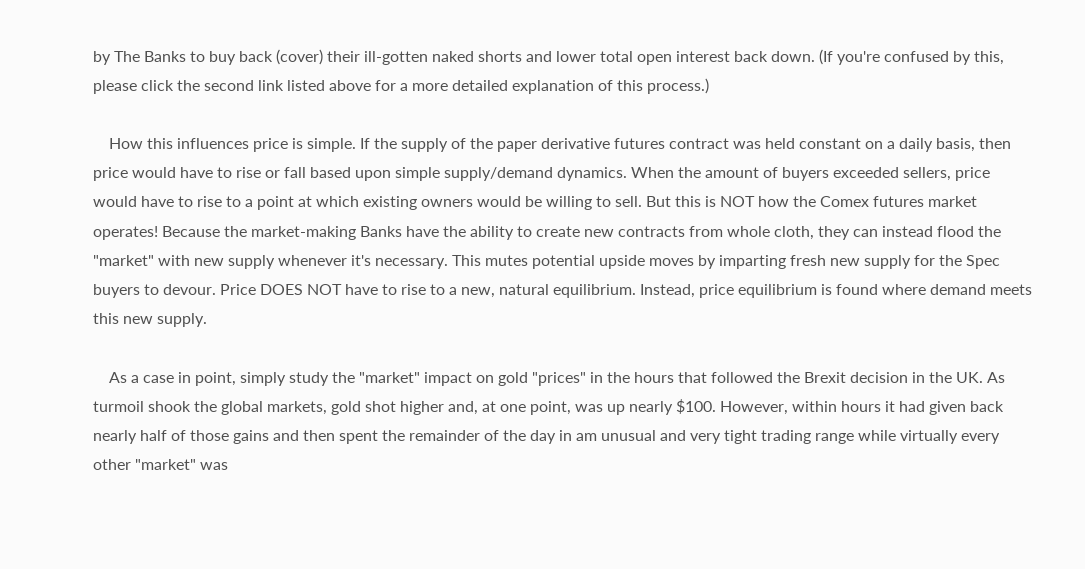by The Banks to buy back (cover) their ill-gotten naked shorts and lower total open interest back down. (If you're confused by this, please click the second link listed above for a more detailed explanation of this process.)

    How this influences price is simple. If the supply of the paper derivative futures contract was held constant on a daily basis, then price would have to rise or fall based upon simple supply/demand dynamics. When the amount of buyers exceeded sellers, price would have to rise to a point at which existing owners would be willing to sell. But this is NOT how the Comex futures market operates! Because the market-making Banks have the ability to create new contracts from whole cloth, they can instead flood the "market" with new supply whenever it's necessary. This mutes potential upside moves by imparting fresh new supply for the Spec buyers to devour. Price DOES NOT have to rise to a new, natural equilibrium. Instead, price equilibrium is found where demand meets this new supply.

    As a case in point, simply study the "market" impact on gold "prices" in the hours that followed the Brexit decision in the UK. As turmoil shook the global markets, gold shot higher and, at one point, was up nearly $100. However, within hours it had given back nearly half of those gains and then spent the remainder of the day in am unusual and very tight trading range while virtually every other "market" was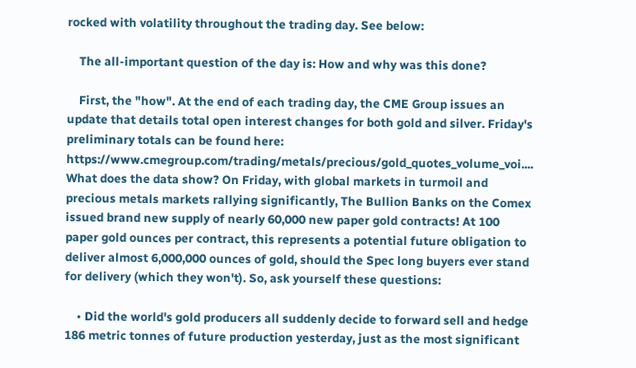rocked with volatility throughout the trading day. See below:

    The all-important question of the day is: How and why was this done?

    First, the "how". At the end of each trading day, the CME Group issues an update that details total open interest changes for both gold and silver. Friday's preliminary totals can be found here: https://www.cmegroup.com/trading/metals/precious/gold_quotes_volume_voi.... What does the data show? On Friday, with global markets in turmoil and precious metals markets rallying significantly, The Bullion Banks on the Comex issued brand new supply of nearly 60,000 new paper gold contracts! At 100 paper gold ounces per contract, this represents a potential future obligation to deliver almost 6,000,000 ounces of gold, should the Spec long buyers ever stand for delivery (which they won't). So, ask yourself these questions:

    • Did the world's gold producers all suddenly decide to forward sell and hedge 186 metric tonnes of future production yesterday, just as the most significant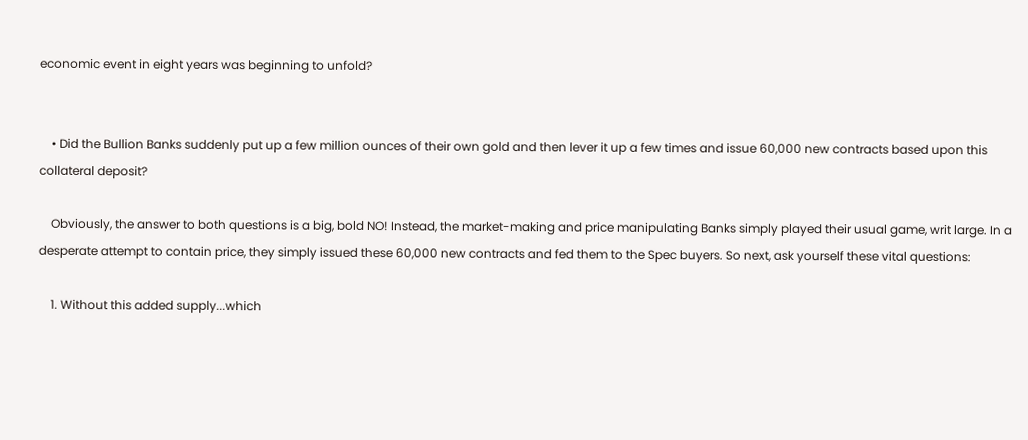economic event in eight years was beginning to unfold?


    • Did the Bullion Banks suddenly put up a few million ounces of their own gold and then lever it up a few times and issue 60,000 new contracts based upon this collateral deposit?

    Obviously, the answer to both questions is a big, bold NO! Instead, the market-making and price manipulating Banks simply played their usual game, writ large. In a desperate attempt to contain price, they simply issued these 60,000 new contracts and fed them to the Spec buyers. So next, ask yourself these vital questions:

    1. Without this added supply...which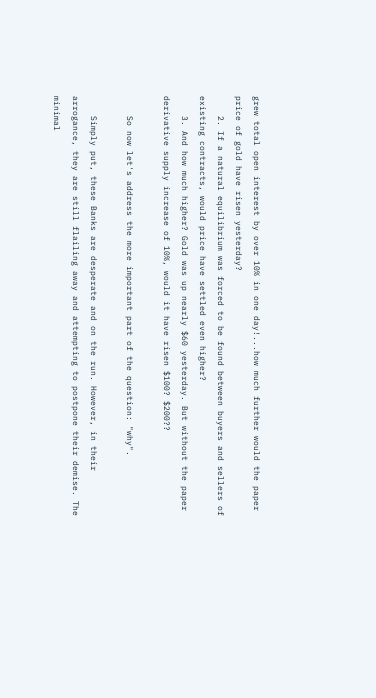grew total open interest by over 10% in one day!...how much further would the paper price of gold have risen yesterday?
    2. If a natural equilibrium was forced to be found between buyers and sellers of existing contracts, would price have settled even higher?
    3. And how much higher? Gold was up nearly $60 yesterday. But without the paper derivative supply increase of 10%, would it have risen $100? $200??

    So now let's address the more important part of the question: "why".

    Simply put, these Banks are desperate and on the run. However, in their arrogance, they are still flailing away and attempting to postpone their demise. The minimal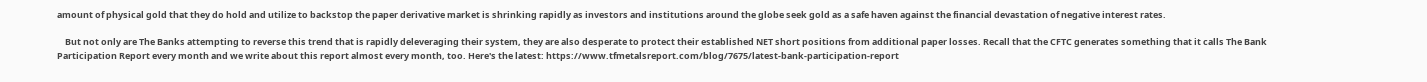amount of physical gold that they do hold and utilize to backstop the paper derivative market is shrinking rapidly as investors and institutions around the globe seek gold as a safe haven against the financial devastation of negative interest rates.

    But not only are The Banks attempting to reverse this trend that is rapidly deleveraging their system, they are also desperate to protect their established NET short positions from additional paper losses. Recall that the CFTC generates something that it calls The Bank Participation Report every month and we write about this report almost every month, too. Here's the latest: https://www.tfmetalsreport.com/blog/7675/latest-bank-participation-report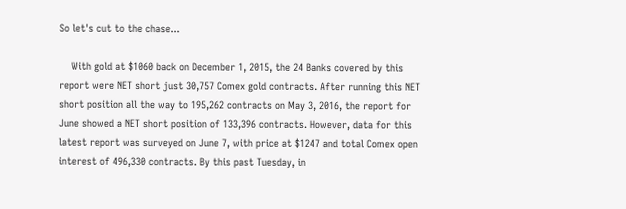So let's cut to the chase...

    With gold at $1060 back on December 1, 2015, the 24 Banks covered by this report were NET short just 30,757 Comex gold contracts. After running this NET short position all the way to 195,262 contracts on May 3, 2016, the report for June showed a NET short position of 133,396 contracts. However, data for this latest report was surveyed on June 7, with price at $1247 and total Comex open interest of 496,330 contracts. By this past Tuesday, in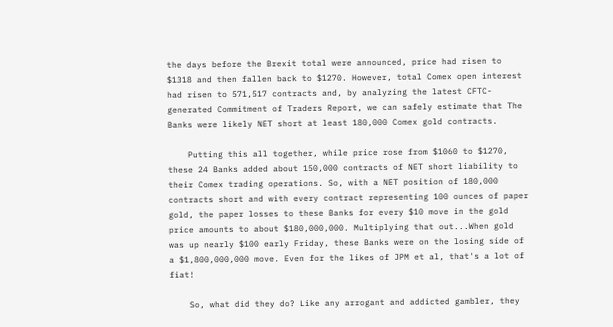the days before the Brexit total were announced, price had risen to $1318 and then fallen back to $1270. However, total Comex open interest had risen to 571,517 contracts and, by analyzing the latest CFTC-generated Commitment of Traders Report, we can safely estimate that The Banks were likely NET short at least 180,000 Comex gold contracts.

    Putting this all together, while price rose from $1060 to $1270, these 24 Banks added about 150,000 contracts of NET short liability to their Comex trading operations. So, with a NET position of 180,000 contracts short and with every contract representing 100 ounces of paper gold, the paper losses to these Banks for every $10 move in the gold price amounts to about $180,000,000. Multiplying that out...When gold was up nearly $100 early Friday, these Banks were on the losing side of a $1,800,000,000 move. Even for the likes of JPM et al, that's a lot of fiat!

    So, what did they do? Like any arrogant and addicted gambler, they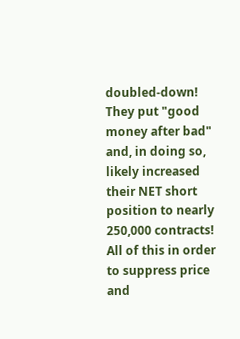doubled-down! They put "good money after bad" and, in doing so, likely increased their NET short position to nearly 250,000 contracts! All of this in order to suppress price and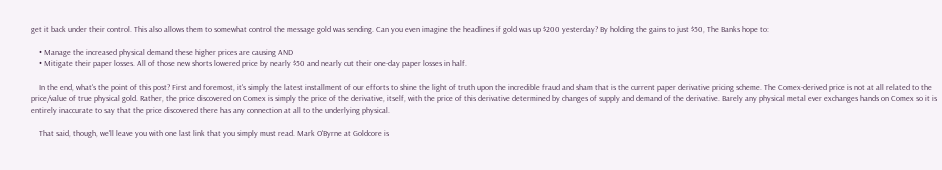get it back under their control. This also allows them to somewhat control the message gold was sending. Can you even imagine the headlines if gold was up $200 yesterday? By holding the gains to just $50, The Banks hope to:

    • Manage the increased physical demand these higher prices are causing AND
    • Mitigate their paper losses. All of those new shorts lowered price by nearly $50 and nearly cut their one-day paper losses in half.

    In the end, what's the point of this post? First and foremost, it's simply the latest installment of our efforts to shine the light of truth upon the incredible fraud and sham that is the current paper derivative pricing scheme. The Comex-derived price is not at all related to the price/value of true physical gold. Rather, the price discovered on Comex is simply the price of the derivative, itself, with the price of this derivative determined by changes of supply and demand of the derivative. Barely any physical metal ever exchanges hands on Comex so it is entirely inaccurate to say that the price discovered there has any connection at all to the underlying physical.

    That said, though, we'll leave you with one last link that you simply must read. Mark O'Byrne at Goldcore is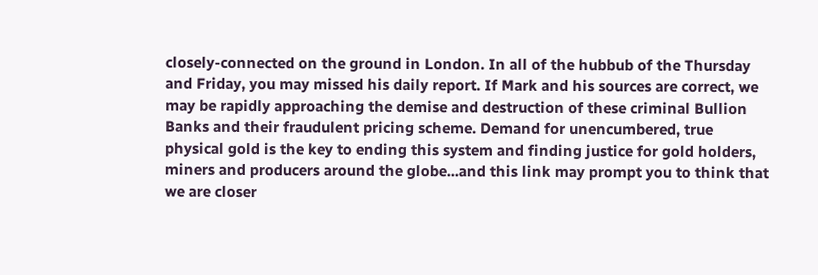closely-connected on the ground in London. In all of the hubbub of the Thursday and Friday, you may missed his daily report. If Mark and his sources are correct, we may be rapidly approaching the demise and destruction of these criminal Bullion Banks and their fraudulent pricing scheme. Demand for unencumbered, true physical gold is the key to ending this system and finding justice for gold holders, miners and producers around the globe...and this link may prompt you to think that we are closer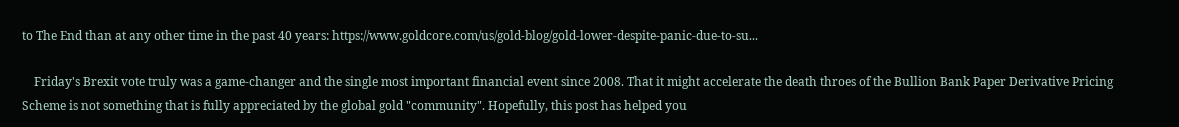to The End than at any other time in the past 40 years: https://www.goldcore.com/us/gold-blog/gold-lower-despite-panic-due-to-su...

    Friday's Brexit vote truly was a game-changer and the single most important financial event since 2008. That it might accelerate the death throes of the Bullion Bank Paper Derivative Pricing Scheme is not something that is fully appreciated by the global gold "community". Hopefully, this post has helped you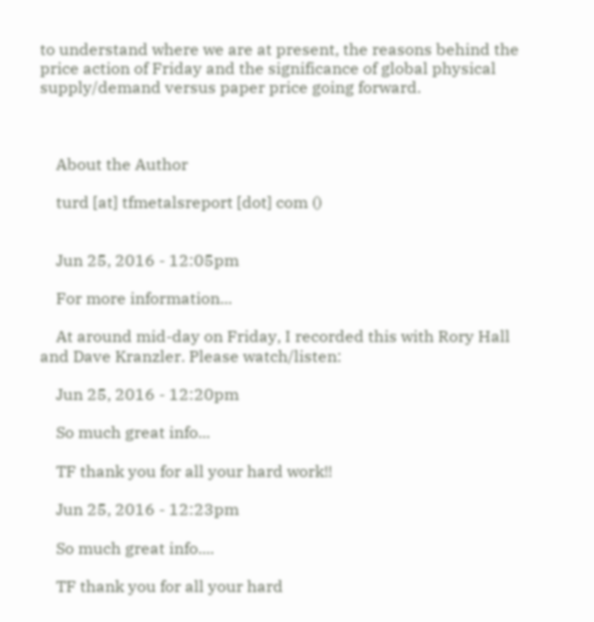to understand where we are at present, the reasons behind the price action of Friday and the significance of global physical supply/demand versus paper price going forward.



    About the Author

    turd [at] tfmetalsreport [dot] com ()


    Jun 25, 2016 - 12:05pm

    For more information...

    At around mid-day on Friday, I recorded this with Rory Hall and Dave Kranzler. Please watch/listen:

    Jun 25, 2016 - 12:20pm

    So much great info...

    TF thank you for all your hard work!!

    Jun 25, 2016 - 12:23pm

    So much great info....

    TF thank you for all your hard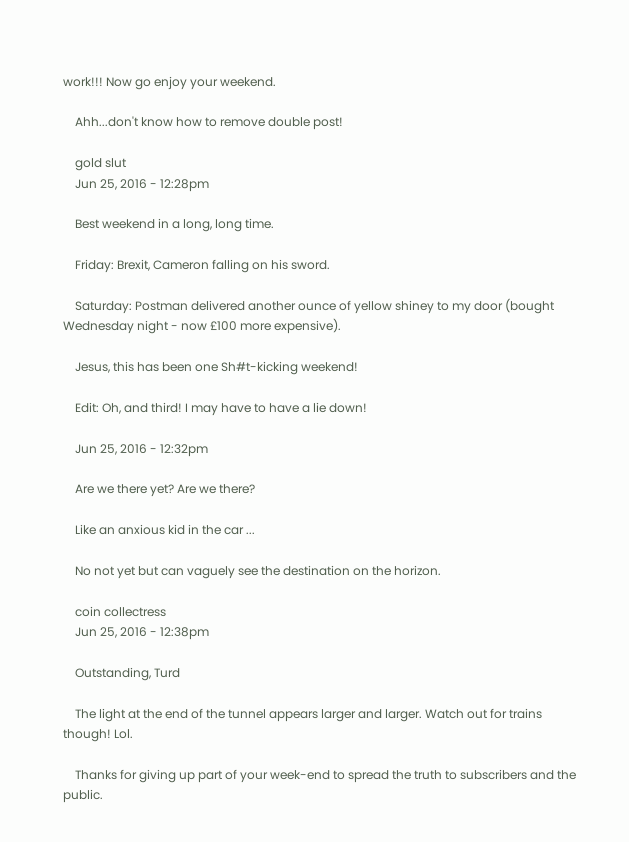work!!! Now go enjoy your weekend.

    Ahh...don't know how to remove double post!

    gold slut
    Jun 25, 2016 - 12:28pm

    Best weekend in a long, long time.

    Friday: Brexit, Cameron falling on his sword.

    Saturday: Postman delivered another ounce of yellow shiney to my door (bought Wednesday night - now £100 more expensive).

    Jesus, this has been one Sh#t-kicking weekend!

    Edit: Oh, and third! I may have to have a lie down!

    Jun 25, 2016 - 12:32pm

    Are we there yet? Are we there?

    Like an anxious kid in the car ...

    No not yet but can vaguely see the destination on the horizon.

    coin collectress
    Jun 25, 2016 - 12:38pm

    Outstanding, Turd

    The light at the end of the tunnel appears larger and larger. Watch out for trains though! Lol.

    Thanks for giving up part of your week-end to spread the truth to subscribers and the public.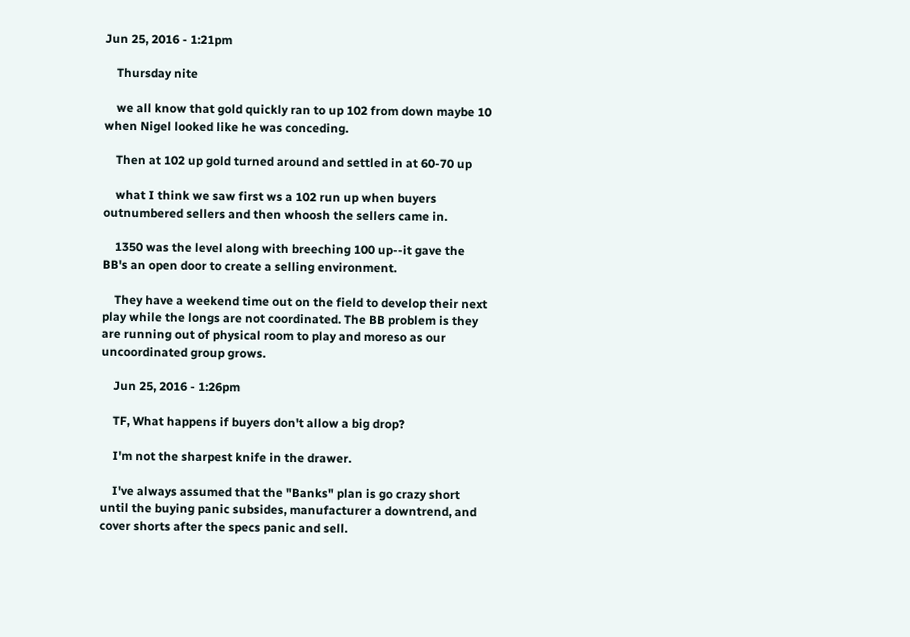Jun 25, 2016 - 1:21pm

    Thursday nite

    we all know that gold quickly ran to up 102 from down maybe 10 when Nigel looked like he was conceding.

    Then at 102 up gold turned around and settled in at 60-70 up

    what I think we saw first ws a 102 run up when buyers outnumbered sellers and then whoosh the sellers came in.

    1350 was the level along with breeching 100 up--it gave the BB's an open door to create a selling environment.

    They have a weekend time out on the field to develop their next play while the longs are not coordinated. The BB problem is they are running out of physical room to play and moreso as our uncoordinated group grows.

    Jun 25, 2016 - 1:26pm

    TF, What happens if buyers don't allow a big drop?

    I'm not the sharpest knife in the drawer.

    I've always assumed that the "Banks" plan is go crazy short until the buying panic subsides, manufacturer a downtrend, and cover shorts after the specs panic and sell.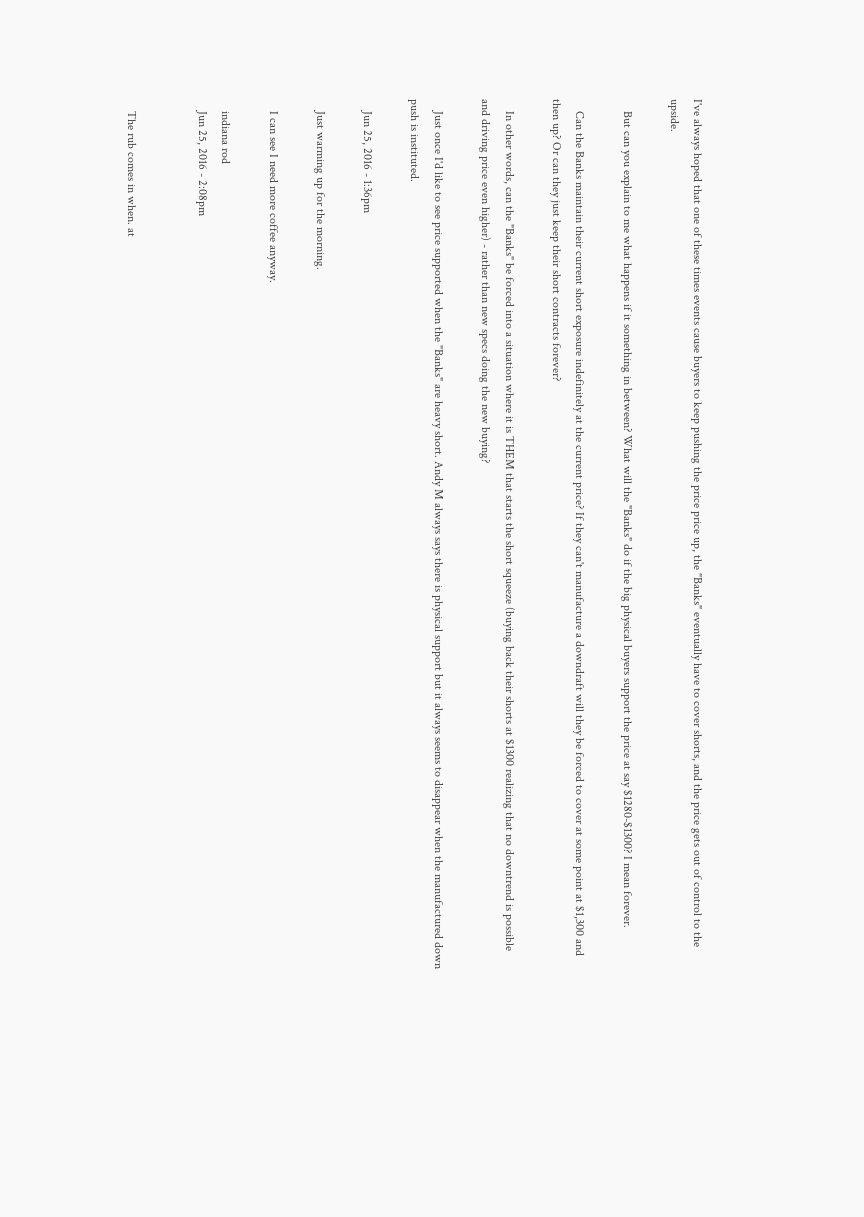I've always hoped that one of these times events cause buyers to keep pushing the price price up, the "Banks" eventually have to cover shorts, and the price gets out of control to the upside.

    But can you explain to me what happens if it something in between? What will the "Banks" do if the big physical buyers support the price at say $1280-$1300? I mean forever.

    Can the Banks maintain their current short exposure indefinitely at the current price? If they can't manufacture a downdraft will they be forced to cover at some point at $1,300 and then up? Or can they just keep their short contracts forever?

    In other words, can the "Banks" be forced into a situation where it is THEM that starts the short squeeze (buying back their shorts at $1300 realizing that no downtrend is possible and driving price even higher) - rather than new specs doing the new buying?

    Just once I'd like to see price supported when the "Banks" are heavy short. Andy M always says there is physical support but it always seems to disappear when the manufactured down push is instituted.

    Jun 25, 2016 - 1:36pm

    Just warming up for the morning.

    I can see I need more coffee anyway.

    indiana rod
    Jun 25, 2016 - 2:08pm


    The rub comes in when. at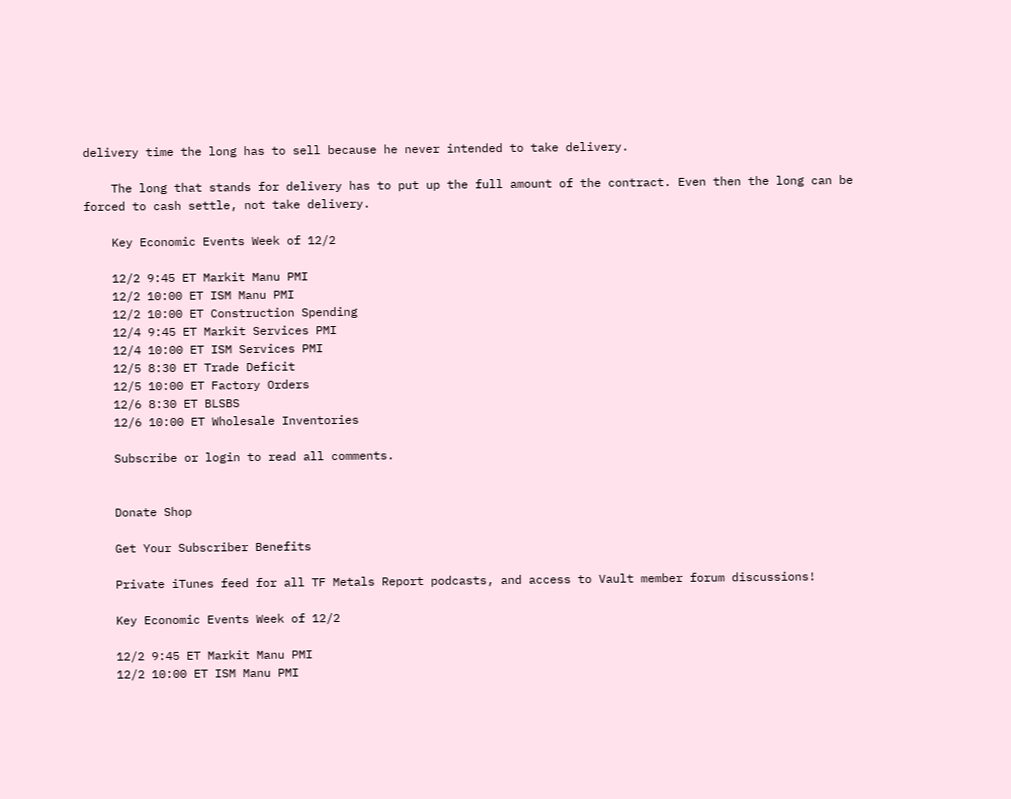delivery time the long has to sell because he never intended to take delivery.

    The long that stands for delivery has to put up the full amount of the contract. Even then the long can be forced to cash settle, not take delivery.

    Key Economic Events Week of 12/2

    12/2 9:45 ET Markit Manu PMI
    12/2 10:00 ET ISM Manu PMI
    12/2 10:00 ET Construction Spending
    12/4 9:45 ET Markit Services PMI
    12/4 10:00 ET ISM Services PMI
    12/5 8:30 ET Trade Deficit
    12/5 10:00 ET Factory Orders
    12/6 8:30 ET BLSBS
    12/6 10:00 ET Wholesale Inventories

    Subscribe or login to read all comments.


    Donate Shop

    Get Your Subscriber Benefits

    Private iTunes feed for all TF Metals Report podcasts, and access to Vault member forum discussions!

    Key Economic Events Week of 12/2

    12/2 9:45 ET Markit Manu PMI
    12/2 10:00 ET ISM Manu PMI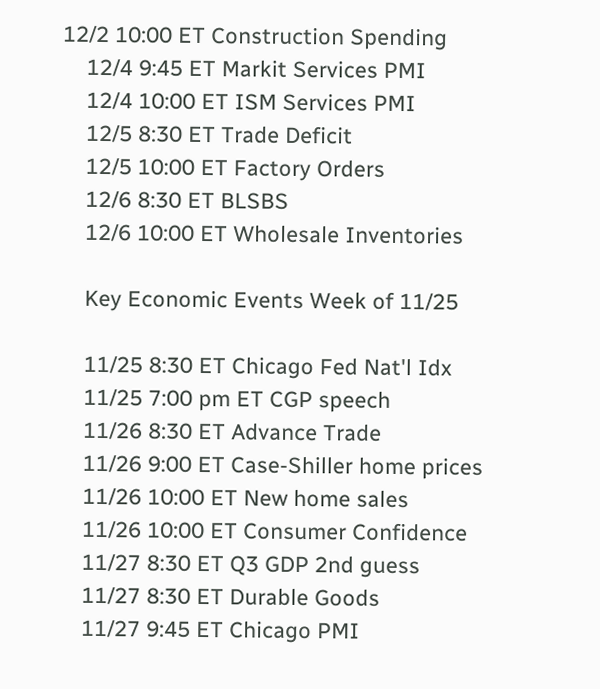12/2 10:00 ET Construction Spending
    12/4 9:45 ET Markit Services PMI
    12/4 10:00 ET ISM Services PMI
    12/5 8:30 ET Trade Deficit
    12/5 10:00 ET Factory Orders
    12/6 8:30 ET BLSBS
    12/6 10:00 ET Wholesale Inventories

    Key Economic Events Week of 11/25

    11/25 8:30 ET Chicago Fed Nat'l Idx
    11/25 7:00 pm ET CGP speech
    11/26 8:30 ET Advance Trade
    11/26 9:00 ET Case-Shiller home prices
    11/26 10:00 ET New home sales
    11/26 10:00 ET Consumer Confidence
    11/27 8:30 ET Q3 GDP 2nd guess
    11/27 8:30 ET Durable Goods
    11/27 9:45 ET Chicago PMI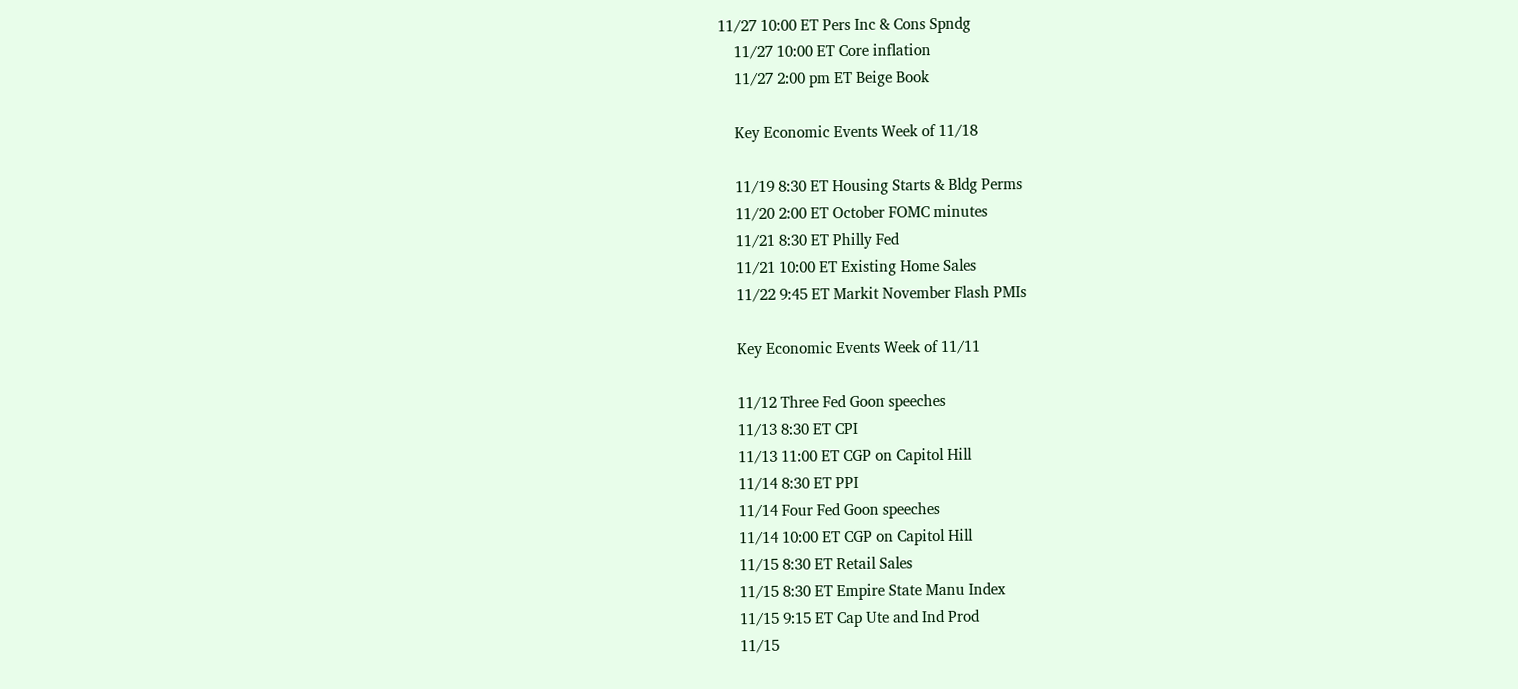11/27 10:00 ET Pers Inc & Cons Spndg
    11/27 10:00 ET Core inflation
    11/27 2:00 pm ET Beige Book

    Key Economic Events Week of 11/18

    11/19 8:30 ET Housing Starts & Bldg Perms
    11/20 2:00 ET October FOMC minutes
    11/21 8:30 ET Philly Fed
    11/21 10:00 ET Existing Home Sales
    11/22 9:45 ET Markit November Flash PMIs

    Key Economic Events Week of 11/11

    11/12 Three Fed Goon speeches
    11/13 8:30 ET CPI
    11/13 11:00 ET CGP on Capitol Hill
    11/14 8:30 ET PPI
    11/14 Four Fed Goon speeches
    11/14 10:00 ET CGP on Capitol Hill
    11/15 8:30 ET Retail Sales
    11/15 8:30 ET Empire State Manu Index
    11/15 9:15 ET Cap Ute and Ind Prod
    11/15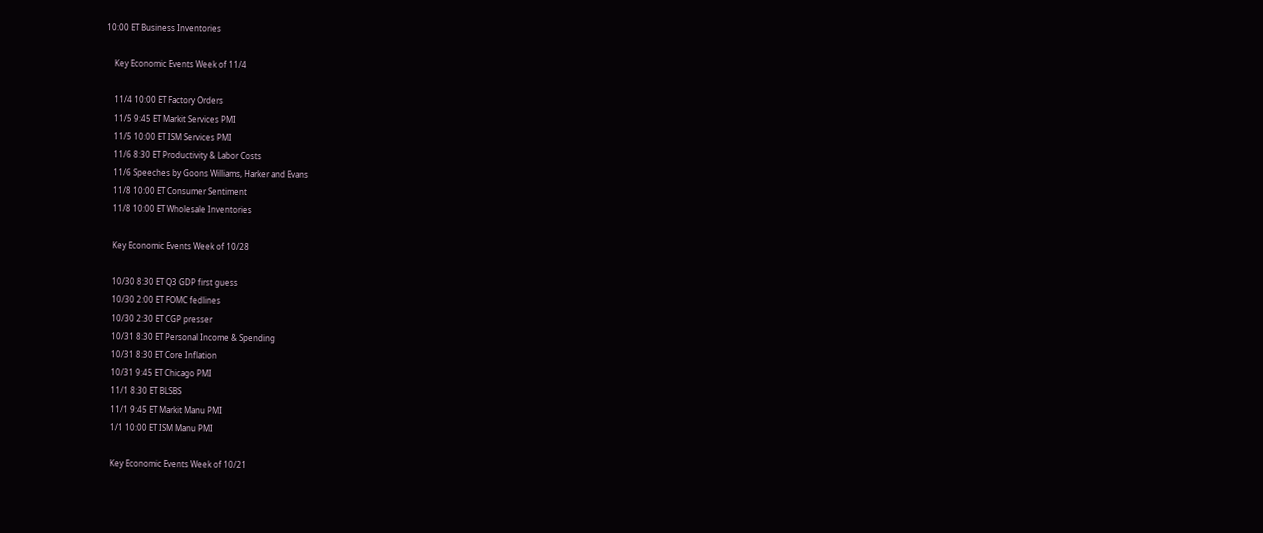10:00 ET Business Inventories

    Key Economic Events Week of 11/4

    11/4 10:00 ET Factory Orders
    11/5 9:45 ET Markit Services PMI
    11/5 10:00 ET ISM Services PMI
    11/6 8:30 ET Productivity & Labor Costs
    11/6 Speeches by Goons Williams, Harker and Evans
    11/8 10:00 ET Consumer Sentiment
    11/8 10:00 ET Wholesale Inventories

    Key Economic Events Week of 10/28

    10/30 8:30 ET Q3 GDP first guess
    10/30 2:00 ET FOMC fedlines
    10/30 2:30 ET CGP presser
    10/31 8:30 ET Personal Income & Spending
    10/31 8:30 ET Core Inflation
    10/31 9:45 ET Chicago PMI
    11/1 8:30 ET BLSBS
    11/1 9:45 ET Markit Manu PMI
    1/1 10:00 ET ISM Manu PMI

    Key Economic Events Week of 10/21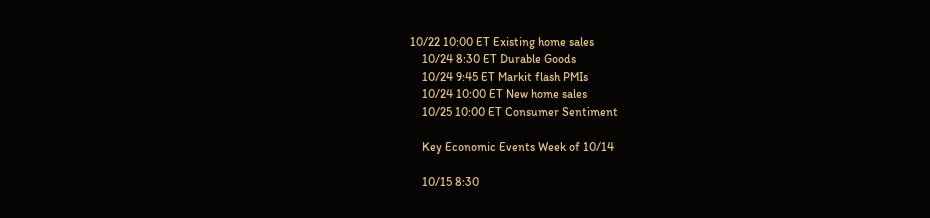10/22 10:00 ET Existing home sales
    10/24 8:30 ET Durable Goods
    10/24 9:45 ET Markit flash PMIs
    10/24 10:00 ET New home sales
    10/25 10:00 ET Consumer Sentiment

    Key Economic Events Week of 10/14

    10/15 8:30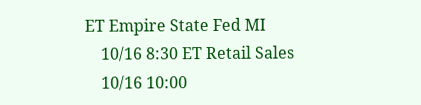ET Empire State Fed MI
    10/16 8:30 ET Retail Sales
    10/16 10:00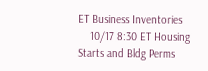ET Business Inventories
    10/17 8:30 ET Housing Starts and Bldg Perms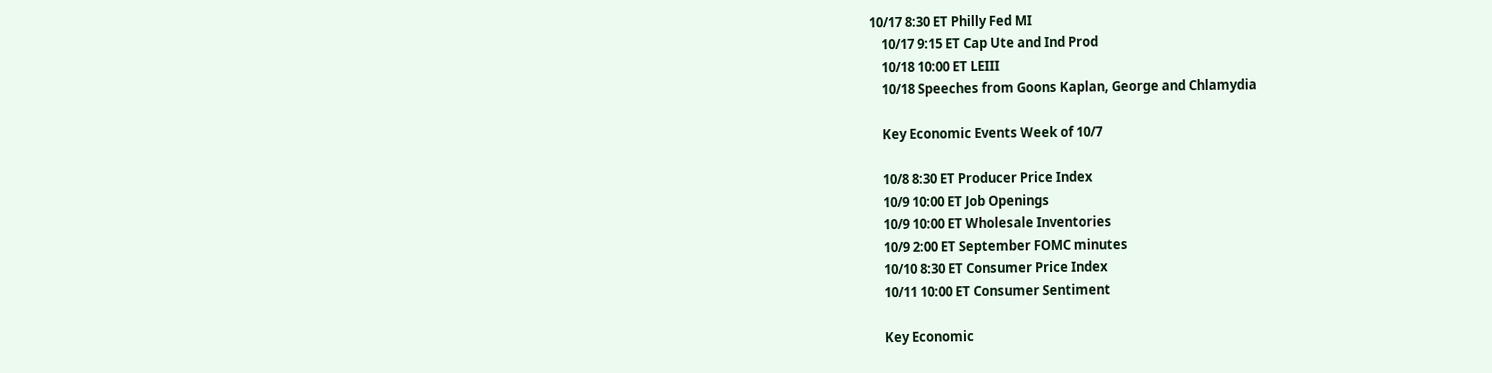10/17 8:30 ET Philly Fed MI
    10/17 9:15 ET Cap Ute and Ind Prod
    10/18 10:00 ET LEIII
    10/18 Speeches from Goons Kaplan, George and Chlamydia

    Key Economic Events Week of 10/7

    10/8 8:30 ET Producer Price Index
    10/9 10:00 ET Job Openings
    10/9 10:00 ET Wholesale Inventories
    10/9 2:00 ET September FOMC minutes
    10/10 8:30 ET Consumer Price Index
    10/11 10:00 ET Consumer Sentiment

    Key Economic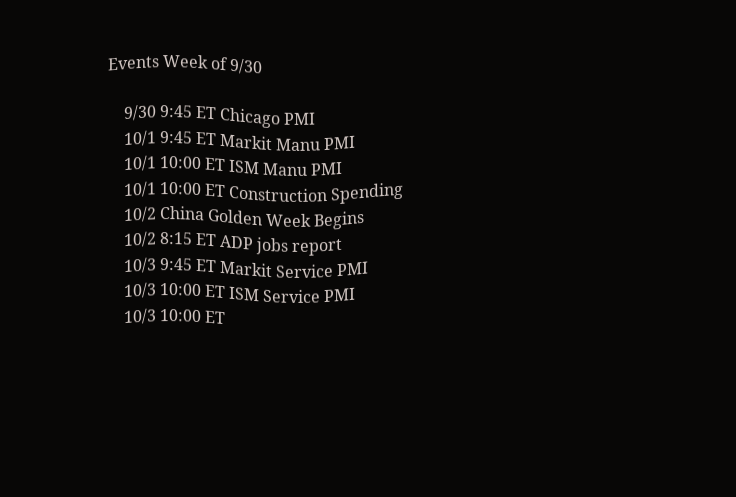Events Week of 9/30

    9/30 9:45 ET Chicago PMI
    10/1 9:45 ET Markit Manu PMI
    10/1 10:00 ET ISM Manu PMI
    10/1 10:00 ET Construction Spending
    10/2 China Golden Week Begins
    10/2 8:15 ET ADP jobs report
    10/3 9:45 ET Markit Service PMI
    10/3 10:00 ET ISM Service PMI
    10/3 10:00 ET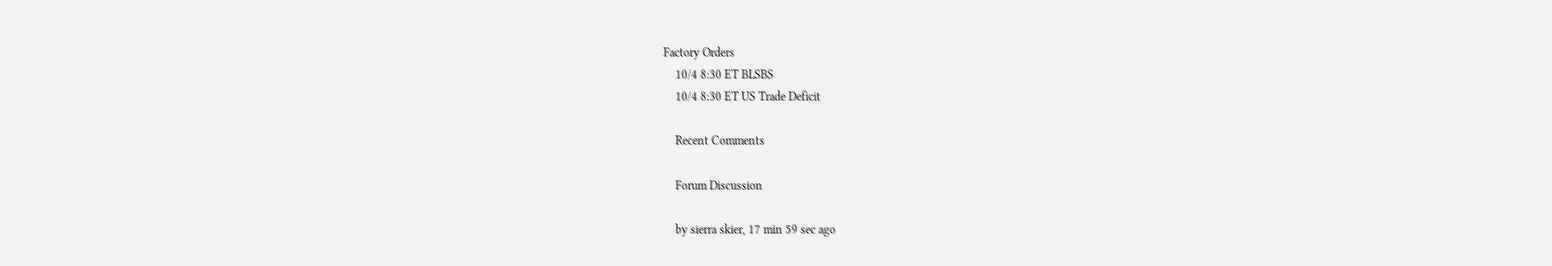Factory Orders
    10/4 8:30 ET BLSBS
    10/4 8:30 ET US Trade Deficit

    Recent Comments

    Forum Discussion

    by sierra skier, 17 min 59 sec ago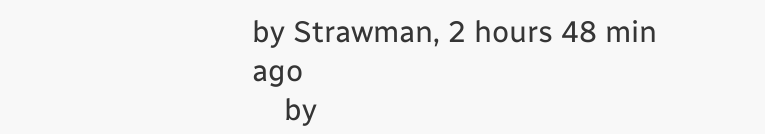by Strawman, 2 hours 48 min ago
    by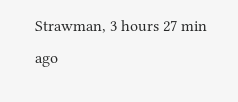Strawman, 3 hours 27 min ago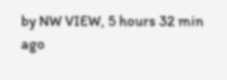by NW VIEW, 5 hours 32 min ago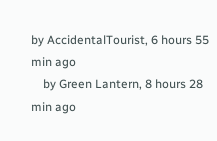by AccidentalTourist, 6 hours 55 min ago
    by Green Lantern, 8 hours 28 min ago